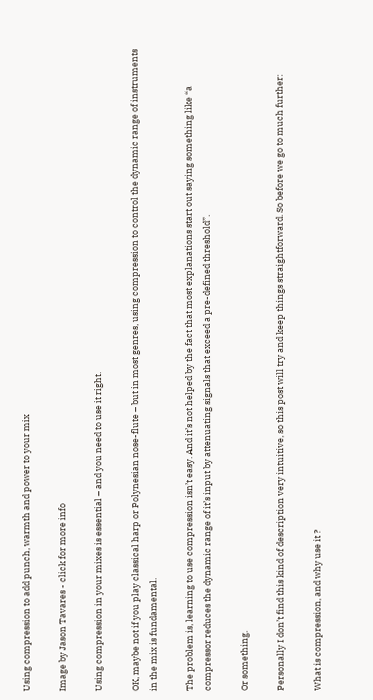Using compression to add punch, warmth and power to your mix

Image by Jason Tavares - click for more info

Using compression in your mixes is essential – and you need to use it right.

OK, maybe not if you play classical harp or Polynesian nose-flute – but in most genres, using compression to control the dynamic range of instruments in the mix is fundamental.

The problem is, learning to use compression isn’t easy. And it’s not helped by the fact that most explanations start out saying something like “a compressor reduces the dynamic range of it’s input by attenuating signals that exceed a pre-defined threshold”.

Or something.

Personally I don’t find this kind of description very intuitive, so this post will try and keep things straightforward. So before we go to much further:

What is compression, and why use it ?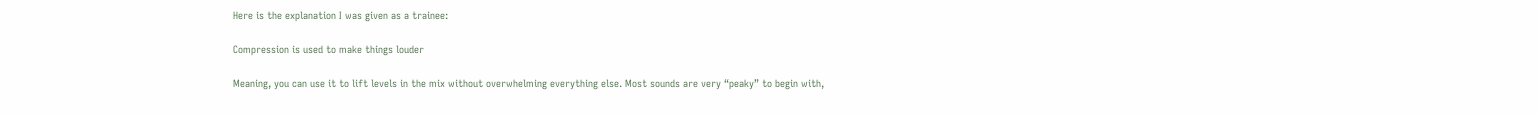Here is the explanation I was given as a trainee:

Compression is used to make things louder

Meaning, you can use it to lift levels in the mix without overwhelming everything else. Most sounds are very “peaky” to begin with,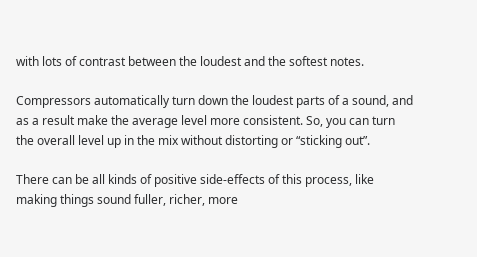with lots of contrast between the loudest and the softest notes.

Compressors automatically turn down the loudest parts of a sound, and as a result make the average level more consistent. So, you can turn the overall level up in the mix without distorting or “sticking out”.

There can be all kinds of positive side-effects of this process, like making things sound fuller, richer, more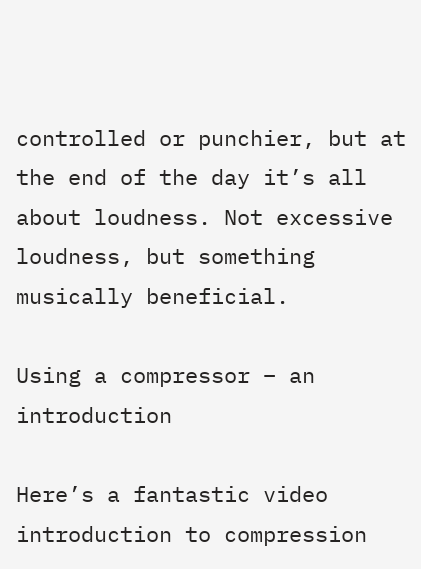controlled or punchier, but at the end of the day it’s all about loudness. Not excessive loudness, but something musically beneficial.

Using a compressor – an introduction

Here’s a fantastic video introduction to compression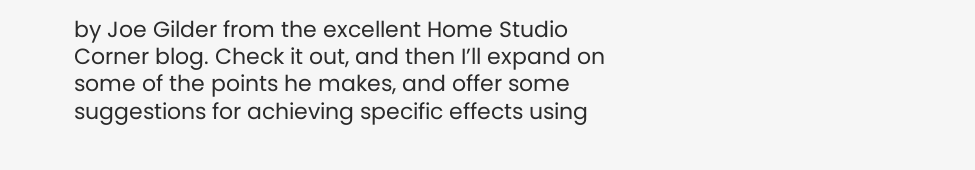by Joe Gilder from the excellent Home Studio Corner blog. Check it out, and then I’ll expand on some of the points he makes, and offer some suggestions for achieving specific effects using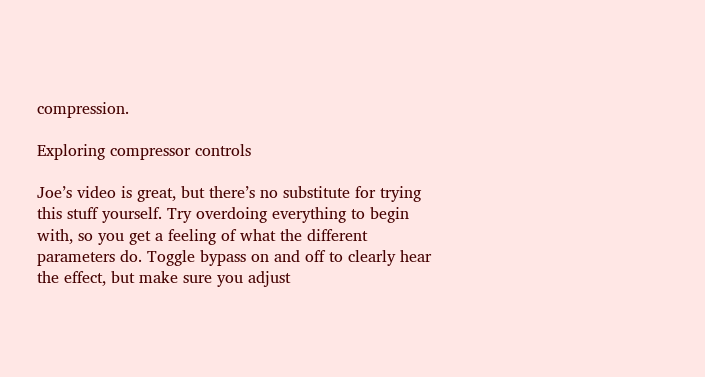compression.

Exploring compressor controls

Joe’s video is great, but there’s no substitute for trying this stuff yourself. Try overdoing everything to begin with, so you get a feeling of what the different parameters do. Toggle bypass on and off to clearly hear the effect, but make sure you adjust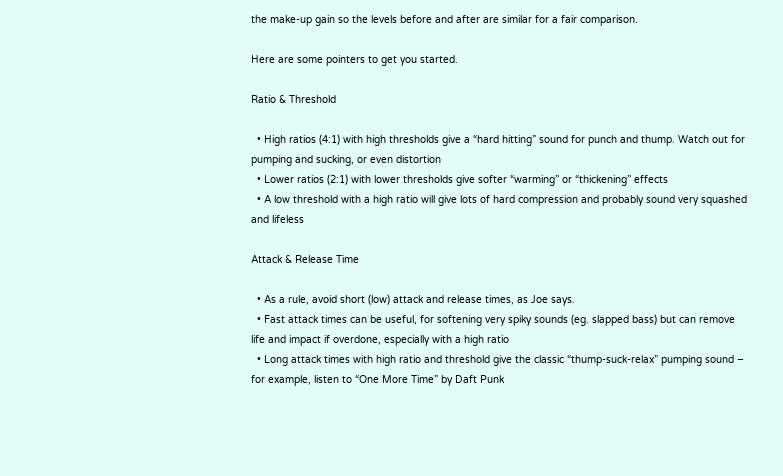the make-up gain so the levels before and after are similar for a fair comparison.

Here are some pointers to get you started.

Ratio & Threshold

  • High ratios (4:1) with high thresholds give a “hard hitting” sound for punch and thump. Watch out for pumping and sucking, or even distortion
  • Lower ratios (2:1) with lower thresholds give softer “warming” or “thickening” effects
  • A low threshold with a high ratio will give lots of hard compression and probably sound very squashed and lifeless

Attack & Release Time

  • As a rule, avoid short (low) attack and release times, as Joe says.
  • Fast attack times can be useful, for softening very spiky sounds (eg. slapped bass) but can remove life and impact if overdone, especially with a high ratio
  • Long attack times with high ratio and threshold give the classic “thump-suck-relax” pumping sound – for example, listen to “One More Time” by Daft Punk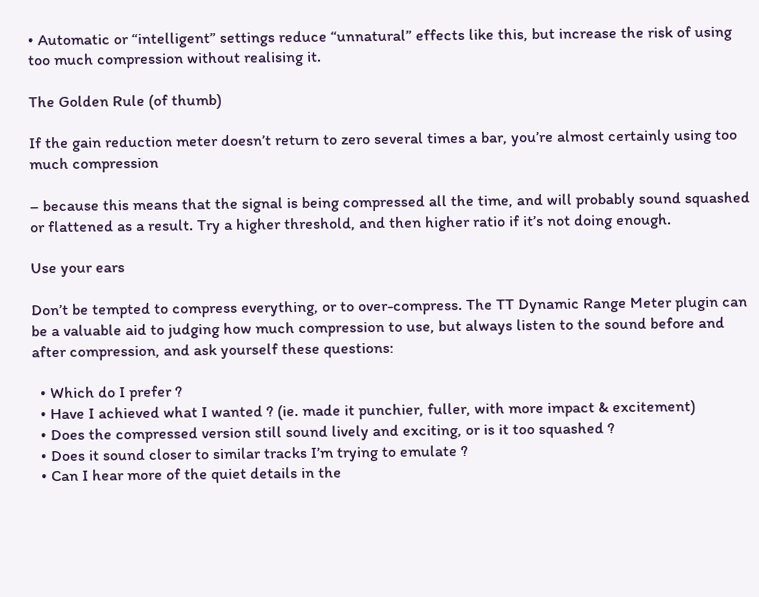• Automatic or “intelligent” settings reduce “unnatural” effects like this, but increase the risk of using too much compression without realising it.

The Golden Rule (of thumb)

If the gain reduction meter doesn’t return to zero several times a bar, you’re almost certainly using too much compression

– because this means that the signal is being compressed all the time, and will probably sound squashed or flattened as a result. Try a higher threshold, and then higher ratio if it’s not doing enough.

Use your ears

Don’t be tempted to compress everything, or to over-compress. The TT Dynamic Range Meter plugin can be a valuable aid to judging how much compression to use, but always listen to the sound before and after compression, and ask yourself these questions:

  • Which do I prefer ?
  • Have I achieved what I wanted ? (ie. made it punchier, fuller, with more impact & excitement)
  • Does the compressed version still sound lively and exciting, or is it too squashed ?
  • Does it sound closer to similar tracks I’m trying to emulate ?
  • Can I hear more of the quiet details in the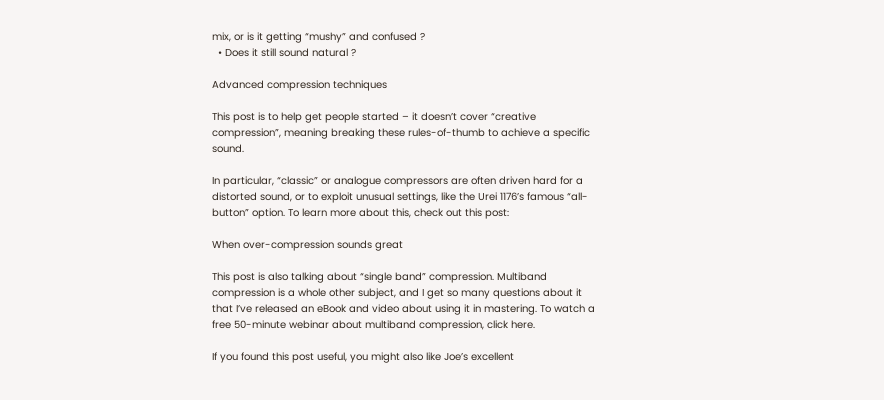mix, or is it getting “mushy” and confused ?
  • Does it still sound natural ?

Advanced compression techniques

This post is to help get people started – it doesn’t cover “creative compression”, meaning breaking these rules-of-thumb to achieve a specific sound.

In particular, “classic” or analogue compressors are often driven hard for a distorted sound, or to exploit unusual settings, like the Urei 1176’s famous “all-button” option. To learn more about this, check out this post:

When over-compression sounds great

This post is also talking about “single band” compression. Multiband compression is a whole other subject, and I get so many questions about it that I’ve released an eBook and video about using it in mastering. To watch a free 50-minute webinar about multiband compression, click here.

If you found this post useful, you might also like Joe’s excellent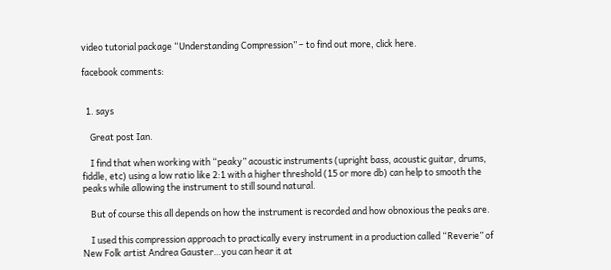video tutorial package “Understanding Compression” – to find out more, click here.

facebook comments:


  1. says

    Great post Ian.

    I find that when working with “peaky” acoustic instruments (upright bass, acoustic guitar, drums, fiddle, etc) using a low ratio like 2:1 with a higher threshold (15 or more db) can help to smooth the peaks while allowing the instrument to still sound natural.

    But of course this all depends on how the instrument is recorded and how obnoxious the peaks are.

    I used this compression approach to practically every instrument in a production called “Reverie” of New Folk artist Andrea Gauster…you can hear it at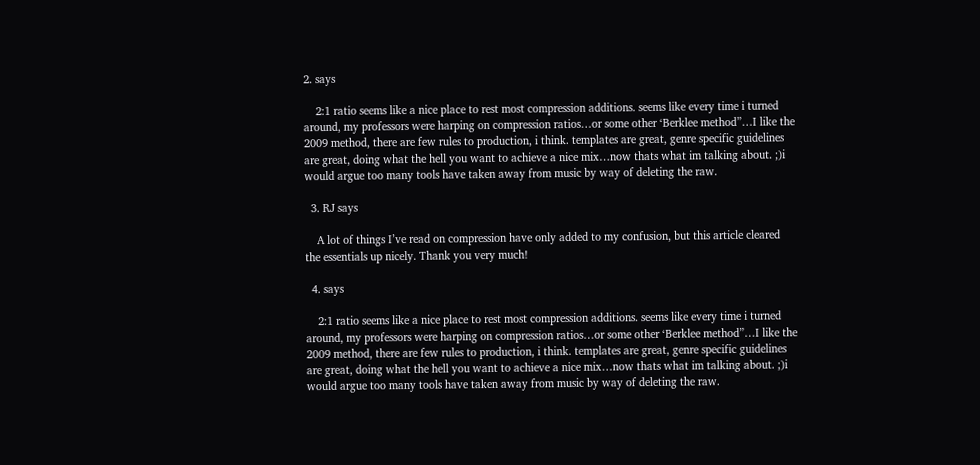2. says

    2:1 ratio seems like a nice place to rest most compression additions. seems like every time i turned around, my professors were harping on compression ratios…or some other ‘Berklee method”…I like the 2009 method, there are few rules to production, i think. templates are great, genre specific guidelines are great, doing what the hell you want to achieve a nice mix…now thats what im talking about. ;)i would argue too many tools have taken away from music by way of deleting the raw.

  3. RJ says

    A lot of things I’ve read on compression have only added to my confusion, but this article cleared the essentials up nicely. Thank you very much!

  4. says

    2:1 ratio seems like a nice place to rest most compression additions. seems like every time i turned around, my professors were harping on compression ratios…or some other ‘Berklee method”…I like the 2009 method, there are few rules to production, i think. templates are great, genre specific guidelines are great, doing what the hell you want to achieve a nice mix…now thats what im talking about. ;)i would argue too many tools have taken away from music by way of deleting the raw.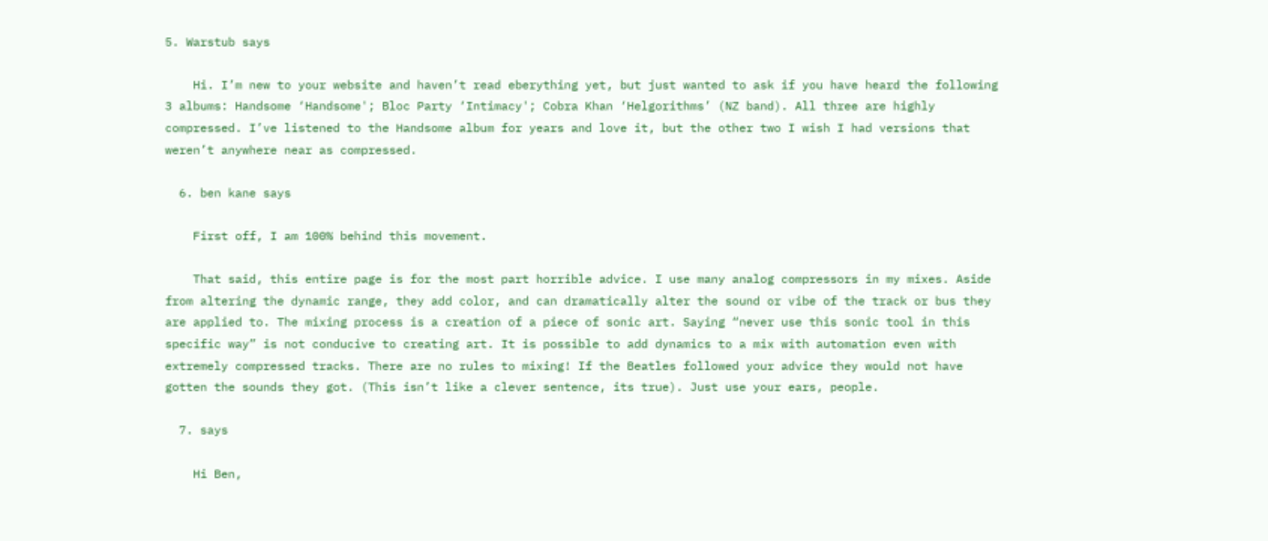5. Warstub says

    Hi. I’m new to your website and haven’t read eberything yet, but just wanted to ask if you have heard the following 3 albums: Handsome ‘Handsome'; Bloc Party ‘Intimacy'; Cobra Khan ‘Helgorithms’ (NZ band). All three are highly compressed. I’ve listened to the Handsome album for years and love it, but the other two I wish I had versions that weren’t anywhere near as compressed.

  6. ben kane says

    First off, I am 100% behind this movement.

    That said, this entire page is for the most part horrible advice. I use many analog compressors in my mixes. Aside from altering the dynamic range, they add color, and can dramatically alter the sound or vibe of the track or bus they are applied to. The mixing process is a creation of a piece of sonic art. Saying “never use this sonic tool in this specific way” is not conducive to creating art. It is possible to add dynamics to a mix with automation even with extremely compressed tracks. There are no rules to mixing! If the Beatles followed your advice they would not have gotten the sounds they got. (This isn’t like a clever sentence, its true). Just use your ears, people.

  7. says

    Hi Ben,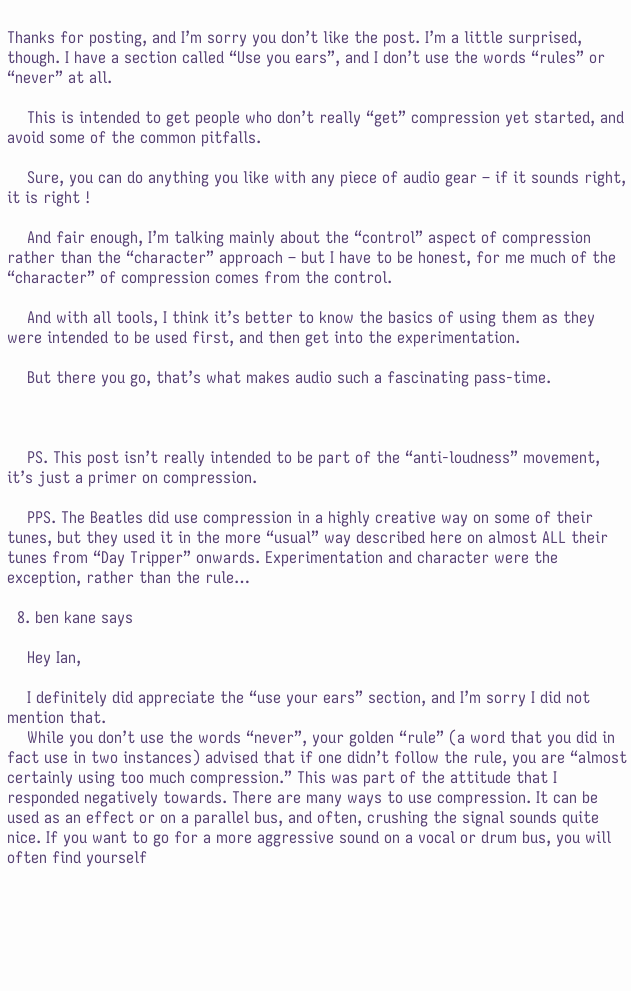Thanks for posting, and I’m sorry you don’t like the post. I’m a little surprised, though. I have a section called “Use you ears”, and I don’t use the words “rules” or “never” at all.

    This is intended to get people who don’t really “get” compression yet started, and avoid some of the common pitfalls.

    Sure, you can do anything you like with any piece of audio gear – if it sounds right, it is right !

    And fair enough, I’m talking mainly about the “control” aspect of compression rather than the “character” approach – but I have to be honest, for me much of the “character” of compression comes from the control.

    And with all tools, I think it’s better to know the basics of using them as they were intended to be used first, and then get into the experimentation.

    But there you go, that’s what makes audio such a fascinating pass-time.



    PS. This post isn’t really intended to be part of the “anti-loudness” movement, it’s just a primer on compression.

    PPS. The Beatles did use compression in a highly creative way on some of their tunes, but they used it in the more “usual” way described here on almost ALL their tunes from “Day Tripper” onwards. Experimentation and character were the exception, rather than the rule…

  8. ben kane says

    Hey Ian,

    I definitely did appreciate the “use your ears” section, and I’m sorry I did not mention that.
    While you don’t use the words “never”, your golden “rule” (a word that you did in fact use in two instances) advised that if one didn’t follow the rule, you are “almost certainly using too much compression.” This was part of the attitude that I responded negatively towards. There are many ways to use compression. It can be used as an effect or on a parallel bus, and often, crushing the signal sounds quite nice. If you want to go for a more aggressive sound on a vocal or drum bus, you will often find yourself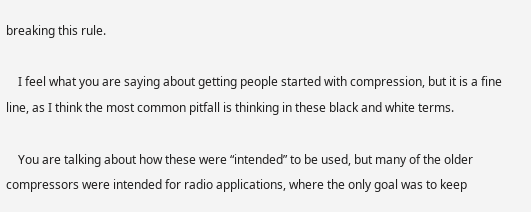breaking this rule.

    I feel what you are saying about getting people started with compression, but it is a fine line, as I think the most common pitfall is thinking in these black and white terms.

    You are talking about how these were “intended” to be used, but many of the older compressors were intended for radio applications, where the only goal was to keep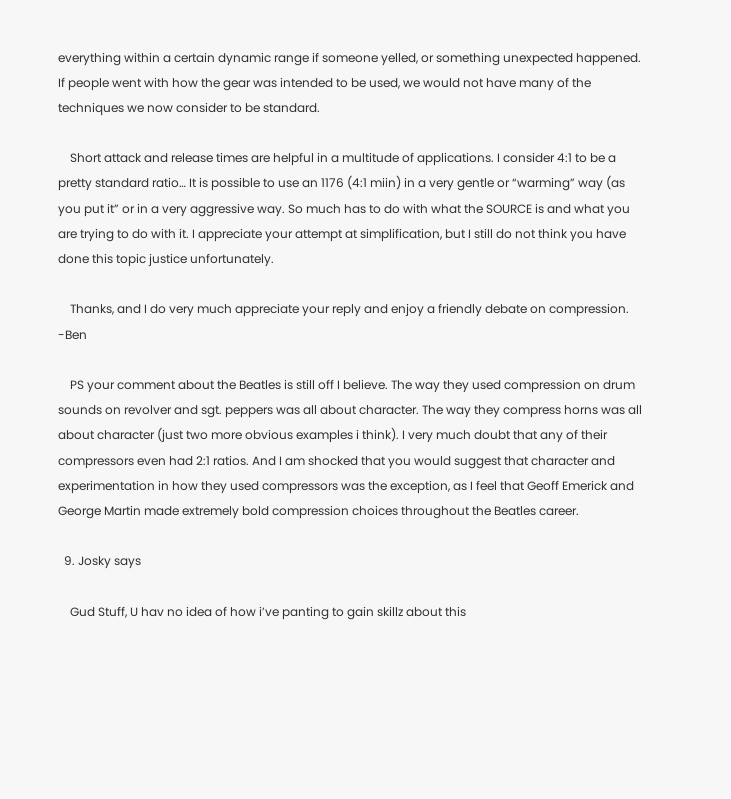everything within a certain dynamic range if someone yelled, or something unexpected happened. If people went with how the gear was intended to be used, we would not have many of the techniques we now consider to be standard.

    Short attack and release times are helpful in a multitude of applications. I consider 4:1 to be a pretty standard ratio… It is possible to use an 1176 (4:1 miin) in a very gentle or “warming” way (as you put it” or in a very aggressive way. So much has to do with what the SOURCE is and what you are trying to do with it. I appreciate your attempt at simplification, but I still do not think you have done this topic justice unfortunately.

    Thanks, and I do very much appreciate your reply and enjoy a friendly debate on compression. -Ben

    PS your comment about the Beatles is still off I believe. The way they used compression on drum sounds on revolver and sgt. peppers was all about character. The way they compress horns was all about character (just two more obvious examples i think). I very much doubt that any of their compressors even had 2:1 ratios. And I am shocked that you would suggest that character and experimentation in how they used compressors was the exception, as I feel that Geoff Emerick and George Martin made extremely bold compression choices throughout the Beatles career.

  9. Josky says

    Gud Stuff, U hav no idea of how i’ve panting to gain skillz about this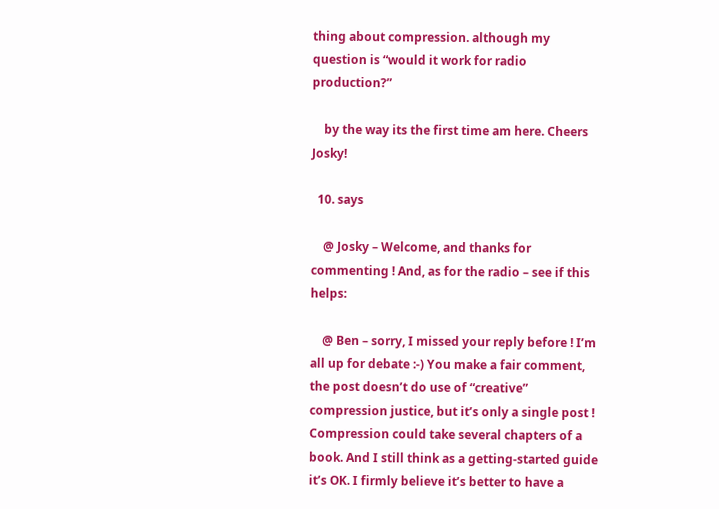thing about compression. although my question is “would it work for radio production?”

    by the way its the first time am here. Cheers Josky!

  10. says

    @ Josky – Welcome, and thanks for commenting ! And, as for the radio – see if this helps:

    @ Ben – sorry, I missed your reply before ! I’m all up for debate :-) You make a fair comment, the post doesn’t do use of “creative” compression justice, but it’s only a single post ! Compression could take several chapters of a book. And I still think as a getting-started guide it’s OK. I firmly believe it’s better to have a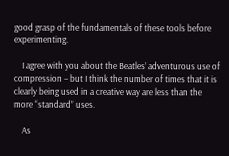good grasp of the fundamentals of these tools before experimenting.

    I agree with you about the Beatles’ adventurous use of compression – but I think the number of times that it is clearly being used in a creative way are less than the more “standard” uses.

    As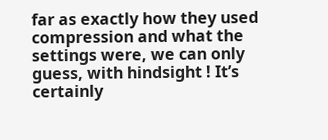far as exactly how they used compression and what the settings were, we can only guess, with hindsight ! It’s certainly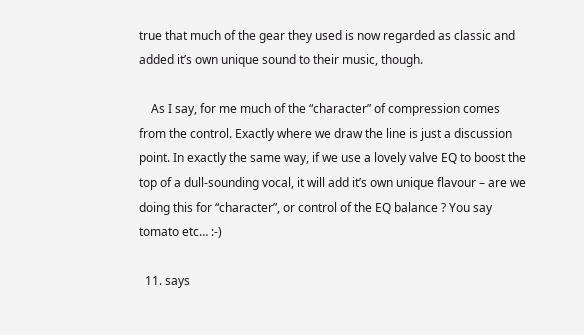true that much of the gear they used is now regarded as classic and added it’s own unique sound to their music, though.

    As I say, for me much of the “character” of compression comes from the control. Exactly where we draw the line is just a discussion point. In exactly the same way, if we use a lovely valve EQ to boost the top of a dull-sounding vocal, it will add it’s own unique flavour – are we doing this for “character”, or control of the EQ balance ? You say tomato etc… :-)

  11. says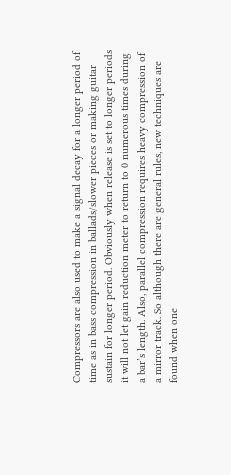Compressors are also used to make a signal decay for a longer period of time as in bass compression in ballads/slower pieces or making guitar sustain for longer period. Obviously when release is set to longer periods it will not let gain reduction meter to return to 0 numerous times during a bar’s length. Also, parallel compression requires heavy compression of a mirror track. So although there are general rules, new techniques are found when one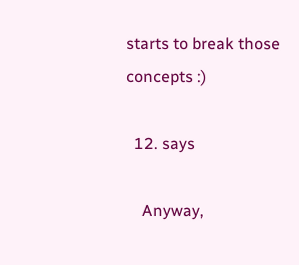starts to break those concepts :)

  12. says

    Anyway,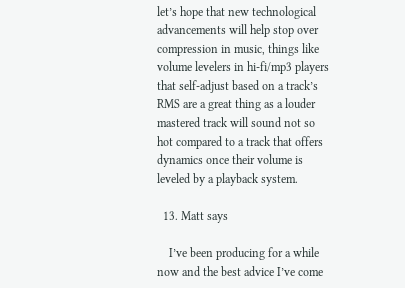let’s hope that new technological advancements will help stop over compression in music, things like volume levelers in hi-fi/mp3 players that self-adjust based on a track’s RMS are a great thing as a louder mastered track will sound not so hot compared to a track that offers dynamics once their volume is leveled by a playback system.

  13. Matt says

    I’ve been producing for a while now and the best advice I’ve come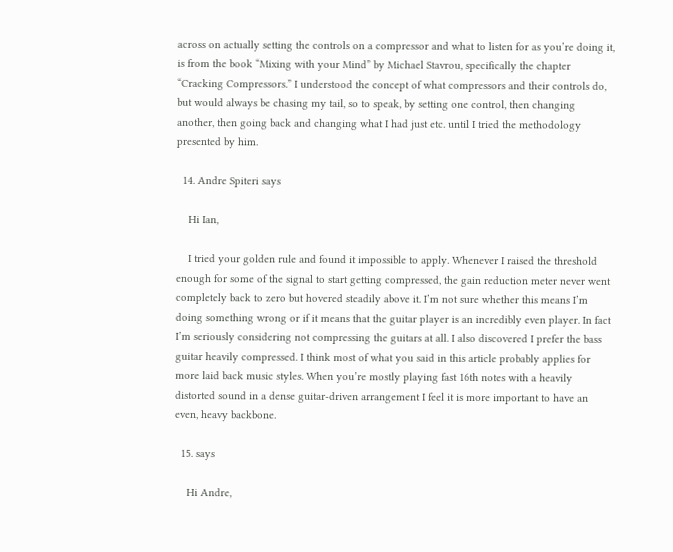across on actually setting the controls on a compressor and what to listen for as you’re doing it, is from the book “Mixing with your Mind” by Michael Stavrou, specifically the chapter “Cracking Compressors.” I understood the concept of what compressors and their controls do, but would always be chasing my tail, so to speak, by setting one control, then changing another, then going back and changing what I had just etc. until I tried the methodology presented by him.

  14. Andre Spiteri says

    Hi Ian,

    I tried your golden rule and found it impossible to apply. Whenever I raised the threshold enough for some of the signal to start getting compressed, the gain reduction meter never went completely back to zero but hovered steadily above it. I’m not sure whether this means I’m doing something wrong or if it means that the guitar player is an incredibly even player. In fact I’m seriously considering not compressing the guitars at all. I also discovered I prefer the bass guitar heavily compressed. I think most of what you said in this article probably applies for more laid back music styles. When you’re mostly playing fast 16th notes with a heavily distorted sound in a dense guitar-driven arrangement I feel it is more important to have an even, heavy backbone.

  15. says

    Hi Andre,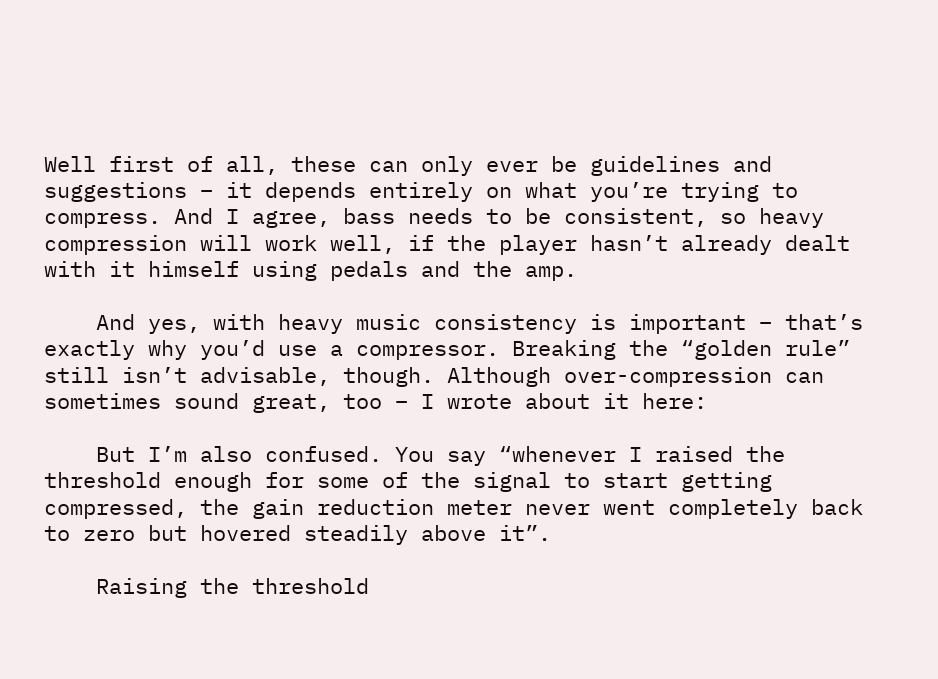Well first of all, these can only ever be guidelines and suggestions – it depends entirely on what you’re trying to compress. And I agree, bass needs to be consistent, so heavy compression will work well, if the player hasn’t already dealt with it himself using pedals and the amp.

    And yes, with heavy music consistency is important – that’s exactly why you’d use a compressor. Breaking the “golden rule” still isn’t advisable, though. Although over-compression can sometimes sound great, too – I wrote about it here:

    But I’m also confused. You say “whenever I raised the threshold enough for some of the signal to start getting compressed, the gain reduction meter never went completely back to zero but hovered steadily above it”.

    Raising the threshold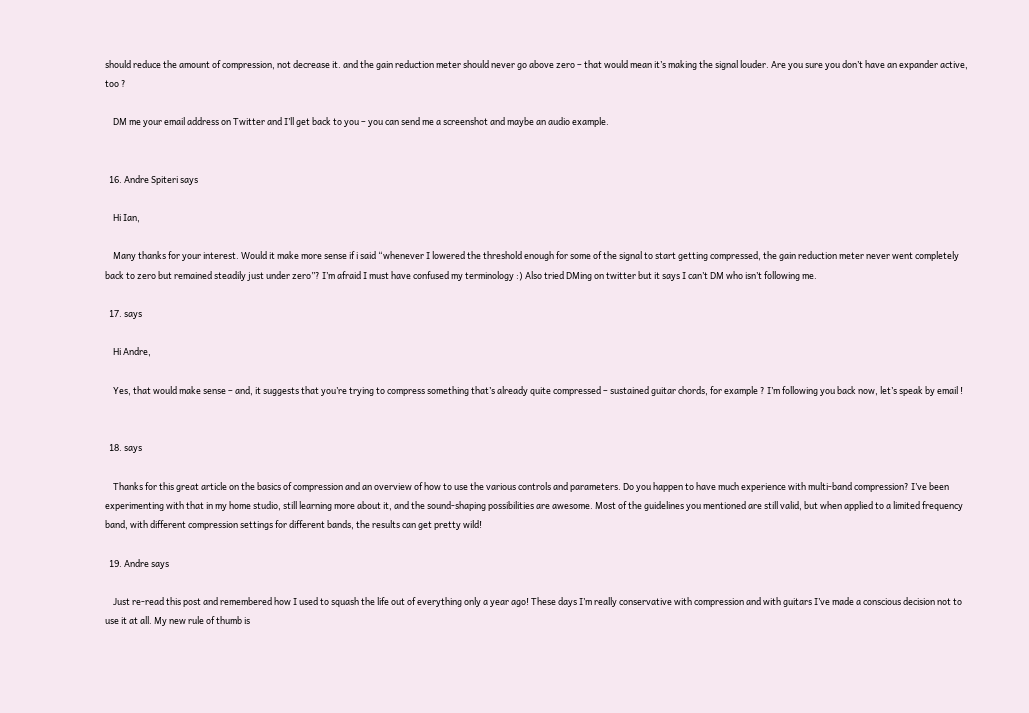should reduce the amount of compression, not decrease it. and the gain reduction meter should never go above zero – that would mean it’s making the signal louder. Are you sure you don’t have an expander active, too ?

    DM me your email address on Twitter and I’ll get back to you – you can send me a screenshot and maybe an audio example.


  16. Andre Spiteri says

    Hi Ian,

    Many thanks for your interest. Would it make more sense if i said “whenever I lowered the threshold enough for some of the signal to start getting compressed, the gain reduction meter never went completely back to zero but remained steadily just under zero”? I’m afraid I must have confused my terminology :) Also tried DMing on twitter but it says I can’t DM who isn’t following me.

  17. says

    Hi Andre,

    Yes, that would make sense – and, it suggests that you’re trying to compress something that’s already quite compressed – sustained guitar chords, for example ? I’m following you back now, let’s speak by email !


  18. says

    Thanks for this great article on the basics of compression and an overview of how to use the various controls and parameters. Do you happen to have much experience with multi-band compression? I’ve been experimenting with that in my home studio, still learning more about it, and the sound-shaping possibilities are awesome. Most of the guidelines you mentioned are still valid, but when applied to a limited frequency band, with different compression settings for different bands, the results can get pretty wild!

  19. Andre says

    Just re-read this post and remembered how I used to squash the life out of everything only a year ago! These days I’m really conservative with compression and with guitars I’ve made a conscious decision not to use it at all. My new rule of thumb is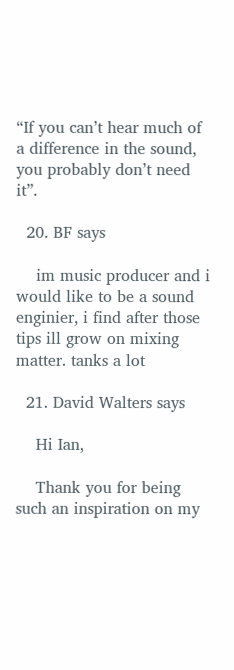“If you can’t hear much of a difference in the sound, you probably don’t need it”.

  20. BF says

    im music producer and i would like to be a sound enginier, i find after those tips ill grow on mixing matter. tanks a lot

  21. David Walters says

    Hi Ian,

    Thank you for being such an inspiration on my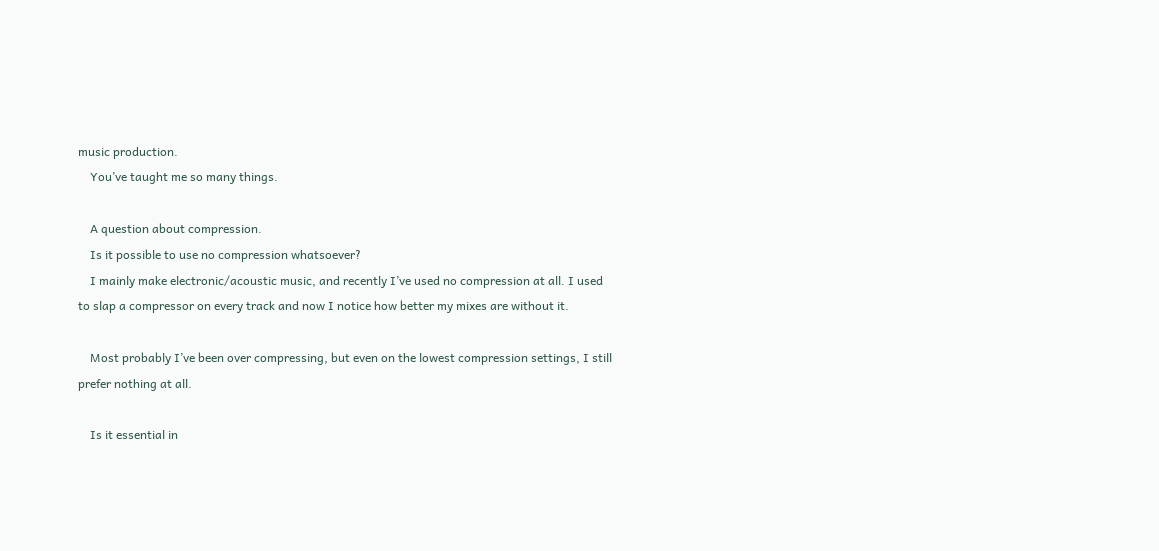music production.
    You’ve taught me so many things.

    A question about compression.
    Is it possible to use no compression whatsoever?
    I mainly make electronic/acoustic music, and recently I’ve used no compression at all. I used to slap a compressor on every track and now I notice how better my mixes are without it.

    Most probably I’ve been over compressing, but even on the lowest compression settings, I still prefer nothing at all.

    Is it essential in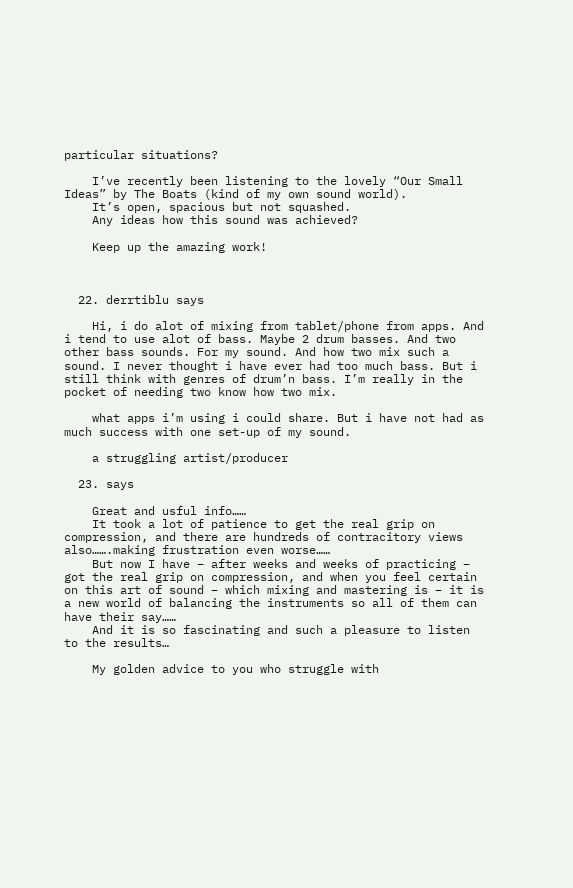particular situations?

    I’ve recently been listening to the lovely “Our Small Ideas” by The Boats (kind of my own sound world).
    It’s open, spacious but not squashed.
    Any ideas how this sound was achieved?

    Keep up the amazing work!



  22. derrtiblu says

    Hi, i do alot of mixing from tablet/phone from apps. And i tend to use alot of bass. Maybe 2 drum basses. And two other bass sounds. For my sound. And how two mix such a sound. I never thought i have ever had too much bass. But i still think with genres of drum’n bass. I’m really in the pocket of needing two know how two mix.

    what apps i’m using i could share. But i have not had as much success with one set-up of my sound.

    a struggling artist/producer

  23. says

    Great and usful info……
    It took a lot of patience to get the real grip on compression, and there are hundreds of contracitory views also…….making frustration even worse……
    But now I have – after weeks and weeks of practicing – got the real grip on compression, and when you feel certain on this art of sound – which mixing and mastering is – it is a new world of balancing the instruments so all of them can have their say……
    And it is so fascinating and such a pleasure to listen to the results…

    My golden advice to you who struggle with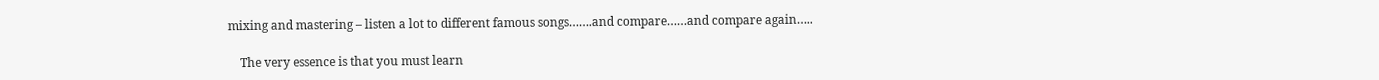mixing and mastering – listen a lot to different famous songs…….and compare……and compare again…..

    The very essence is that you must learn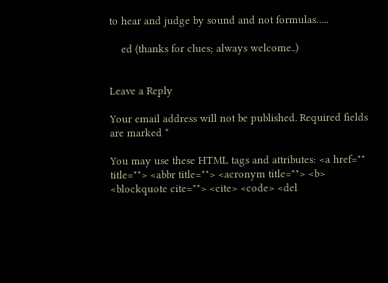to hear and judge by sound and not formulas…..

    ed (thanks for clues; always welcome..)


Leave a Reply

Your email address will not be published. Required fields are marked *

You may use these HTML tags and attributes: <a href="" title=""> <abbr title=""> <acronym title=""> <b> <blockquote cite=""> <cite> <code> <del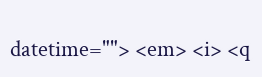datetime=""> <em> <i> <q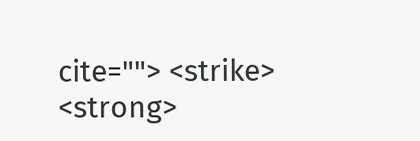cite=""> <strike> <strong>